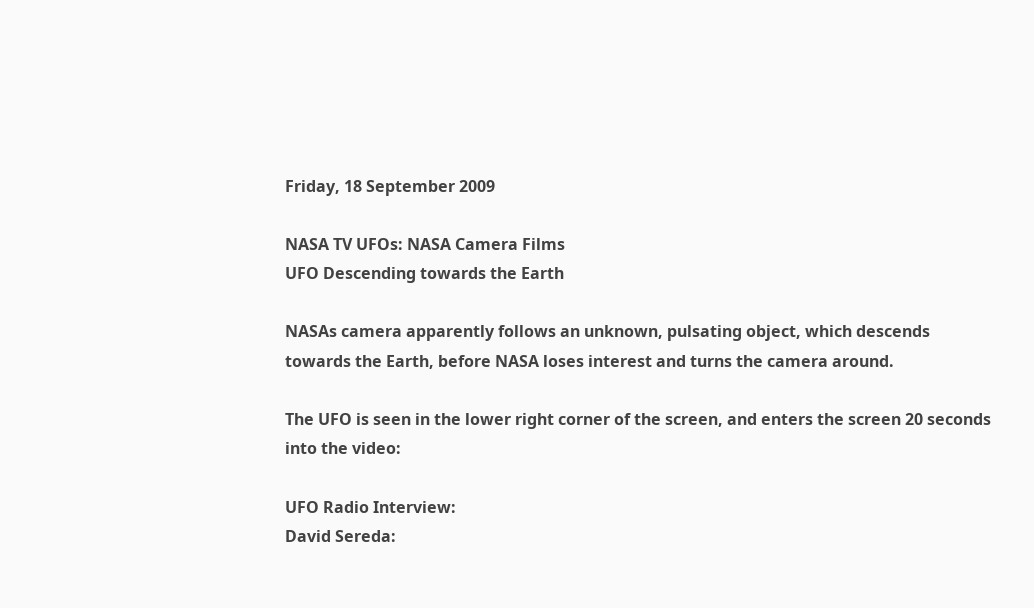Friday, 18 September 2009

NASA TV UFOs: NASA Camera Films
UFO Descending towards the Earth

NASAs camera apparently follows an unknown, pulsating object, which descends towards the Earth, before NASA loses interest and turns the camera around.

The UFO is seen in the lower right corner of the screen, and enters the screen 20 seconds into the video:

UFO Radio Interview:
David Sereda: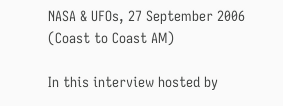NASA & UFOs, 27 September 2006
(Coast to Coast AM)

In this interview hosted by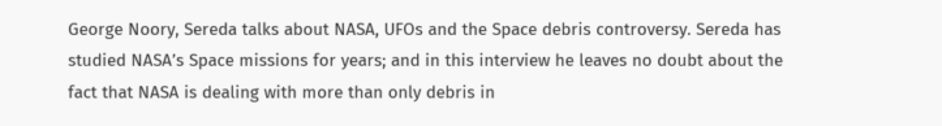George Noory, Sereda talks about NASA, UFOs and the Space debris controversy. Sereda has studied NASA’s Space missions for years; and in this interview he leaves no doubt about the fact that NASA is dealing with more than only debris in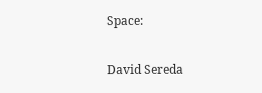Space:

David Sereda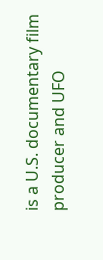is a U.S. documentary film producer and UFO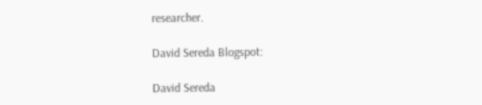researcher.

David Sereda Blogspot:

David Sereda